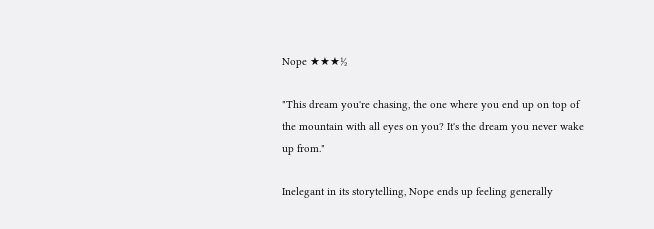Nope ★★★½

"This dream you're chasing, the one where you end up on top of the mountain with all eyes on you? It's the dream you never wake up from."

Inelegant in its storytelling, Nope ends up feeling generally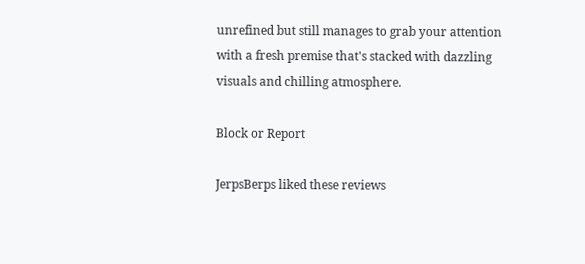unrefined but still manages to grab your attention with a fresh premise that's stacked with dazzling visuals and chilling atmosphere.

Block or Report

JerpsBerps liked these reviews